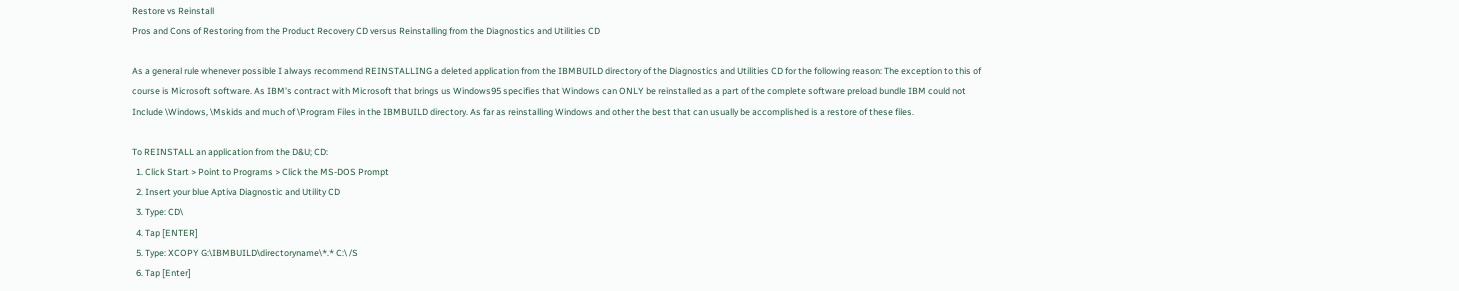Restore vs Reinstall
Pros and Cons of Restoring from the Product Recovery CD versus Reinstalling from the Diagnostics and Utilities CD

As a general rule whenever possible I always recommend REINSTALLING a deleted application from the IBMBUILD directory of the Diagnostics and Utilities CD for the following reason: The exception to this of course is Microsoft software. As IBM's contract with Microsoft that brings us Windows95 specifies that Windows can ONLY be reinstalled as a part of the complete software preload bundle IBM could not Include \Windows, \Mskids and much of \Program Files in the IBMBUILD directory. As far as reinstalling Windows and other the best that can usually be accomplished is a restore of these files.

To REINSTALL an application from the D&U; CD:
  1. Click Start > Point to Programs > Click the MS-DOS Prompt
  2. Insert your blue Aptiva Diagnostic and Utility CD
  3. Type: CD\
  4. Tap [ENTER]
  5. Type: XCOPY G:\IBMBUILD\directoryname\*.* C:\ /S
  6. Tap [Enter]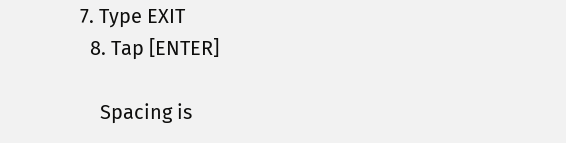7. Type EXIT
  8. Tap [ENTER]

    Spacing is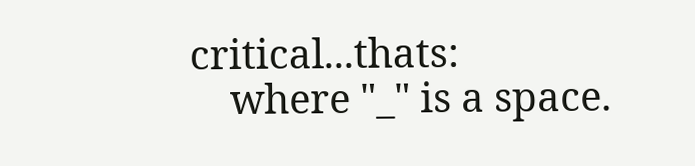critical...thats:
    where "_" is a space.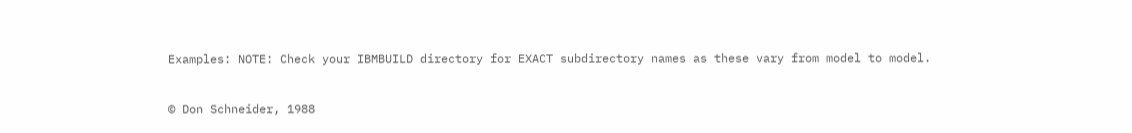Examples: NOTE: Check your IBMBUILD directory for EXACT subdirectory names as these vary from model to model.


© Don Schneider, 1988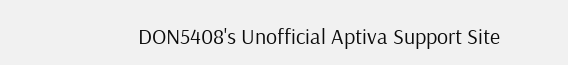DON5408's Unofficial Aptiva Support Site